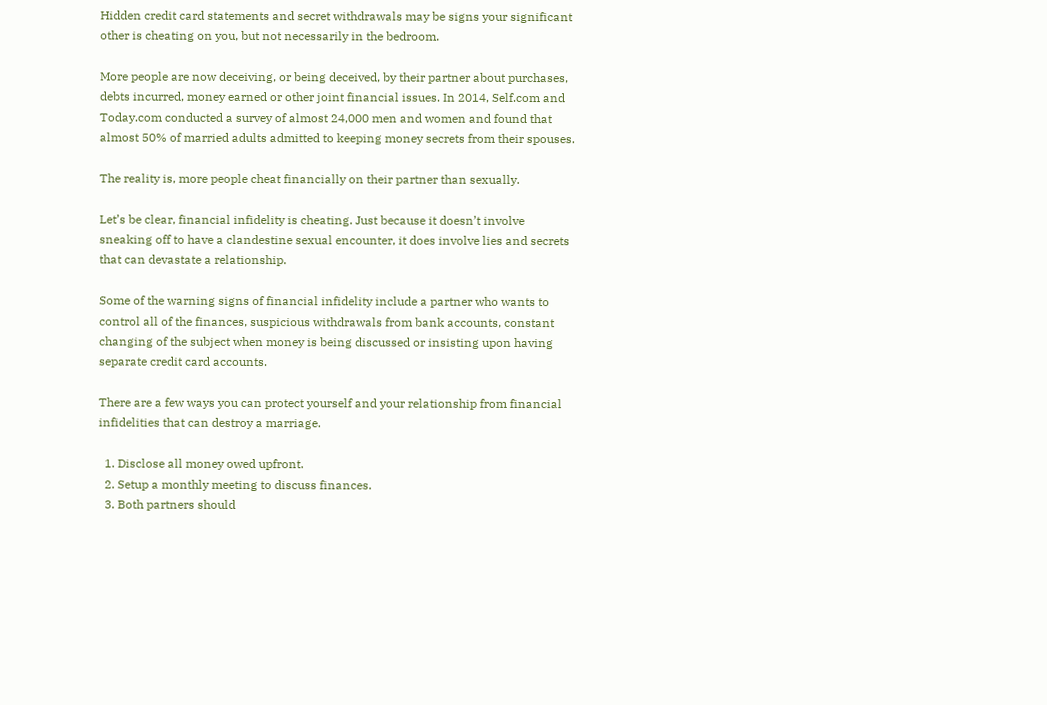Hidden credit card statements and secret withdrawals may be signs your significant other is cheating on you, but not necessarily in the bedroom.

More people are now deceiving, or being deceived, by their partner about purchases, debts incurred, money earned or other joint financial issues. In 2014, Self.com and Today.com conducted a survey of almost 24,000 men and women and found that almost 50% of married adults admitted to keeping money secrets from their spouses.

The reality is, more people cheat financially on their partner than sexually.

Let’s be clear, financial infidelity is cheating. Just because it doesn’t involve sneaking off to have a clandestine sexual encounter, it does involve lies and secrets that can devastate a relationship.

Some of the warning signs of financial infidelity include a partner who wants to control all of the finances, suspicious withdrawals from bank accounts, constant changing of the subject when money is being discussed or insisting upon having separate credit card accounts.

There are a few ways you can protect yourself and your relationship from financial infidelities that can destroy a marriage.

  1. Disclose all money owed upfront.
  2. Setup a monthly meeting to discuss finances.
  3. Both partners should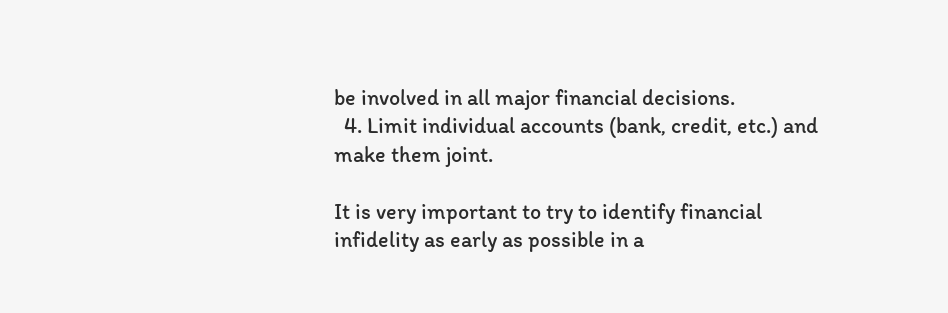be involved in all major financial decisions.
  4. Limit individual accounts (bank, credit, etc.) and make them joint.

It is very important to try to identify financial infidelity as early as possible in a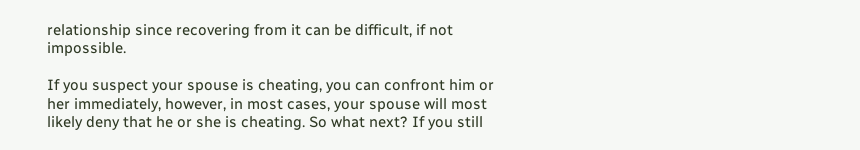relationship since recovering from it can be difficult, if not impossible.

If you suspect your spouse is cheating, you can confront him or her immediately, however, in most cases, your spouse will most likely deny that he or she is cheating. So what next? If you still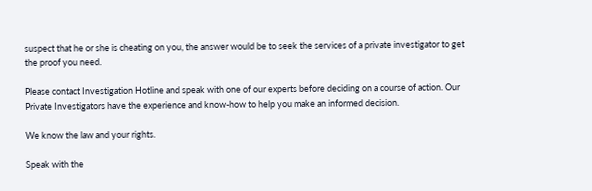suspect that he or she is cheating on you, the answer would be to seek the services of a private investigator to get the proof you need.

Please contact Investigation Hotline and speak with one of our experts before deciding on a course of action. Our Private Investigators have the experience and know-how to help you make an informed decision.

We know the law and your rights.

Speak with the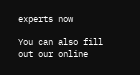experts now

You can also fill out our online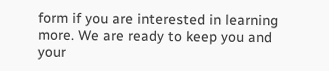form if you are interested in learning more. We are ready to keep you and your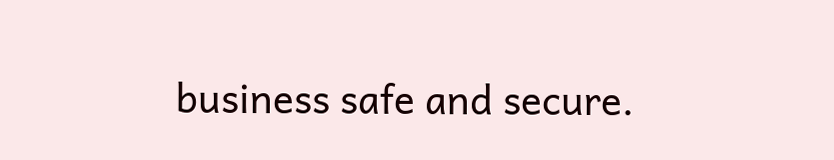business safe and secure.